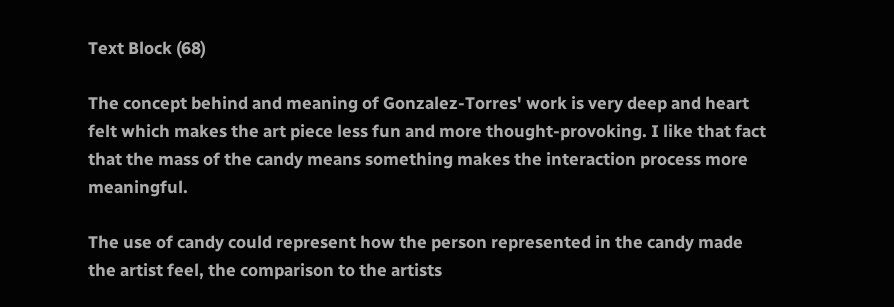Text Block (68)

The concept behind and meaning of Gonzalez-Torres' work is very deep and heart felt which makes the art piece less fun and more thought-provoking. I like that fact that the mass of the candy means something makes the interaction process more meaningful.

The use of candy could represent how the person represented in the candy made the artist feel, the comparison to the artists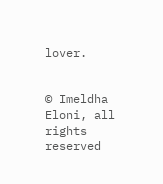lover.


© Imeldha Eloni, all rights reserved